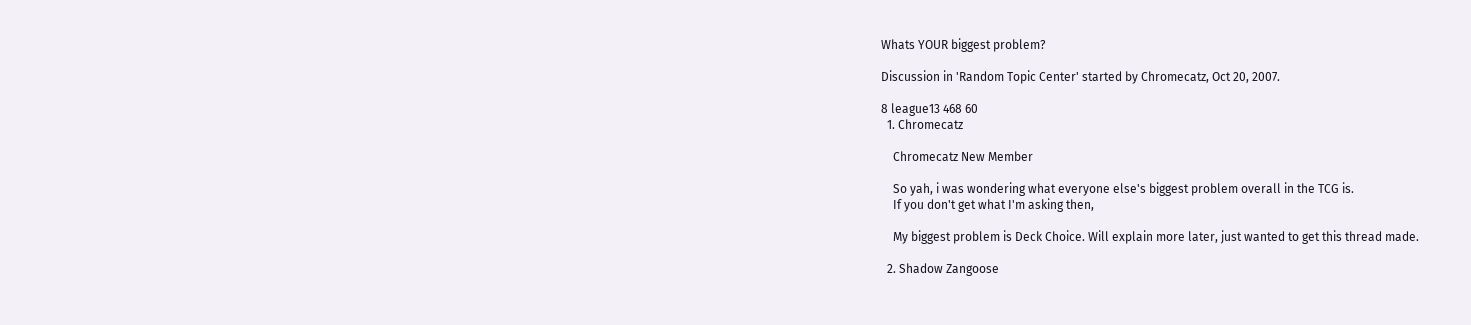Whats YOUR biggest problem?

Discussion in 'Random Topic Center' started by Chromecatz, Oct 20, 2007.

8 league13 468 60
  1. Chromecatz

    Chromecatz New Member

    So yah, i was wondering what everyone else's biggest problem overall in the TCG is.
    If you don't get what I'm asking then,

    My biggest problem is Deck Choice. Will explain more later, just wanted to get this thread made.

  2. Shadow Zangoose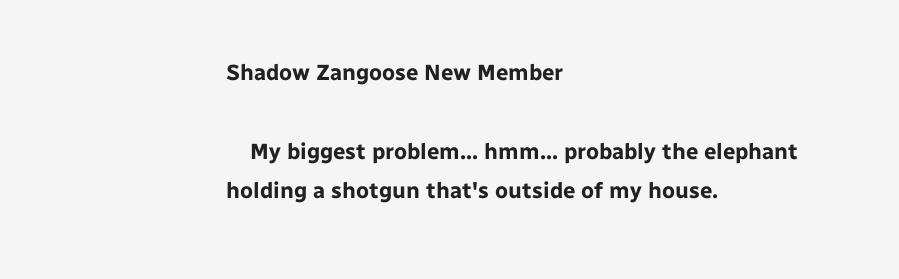Shadow Zangoose New Member

    My biggest problem... hmm... probably the elephant holding a shotgun that's outside of my house.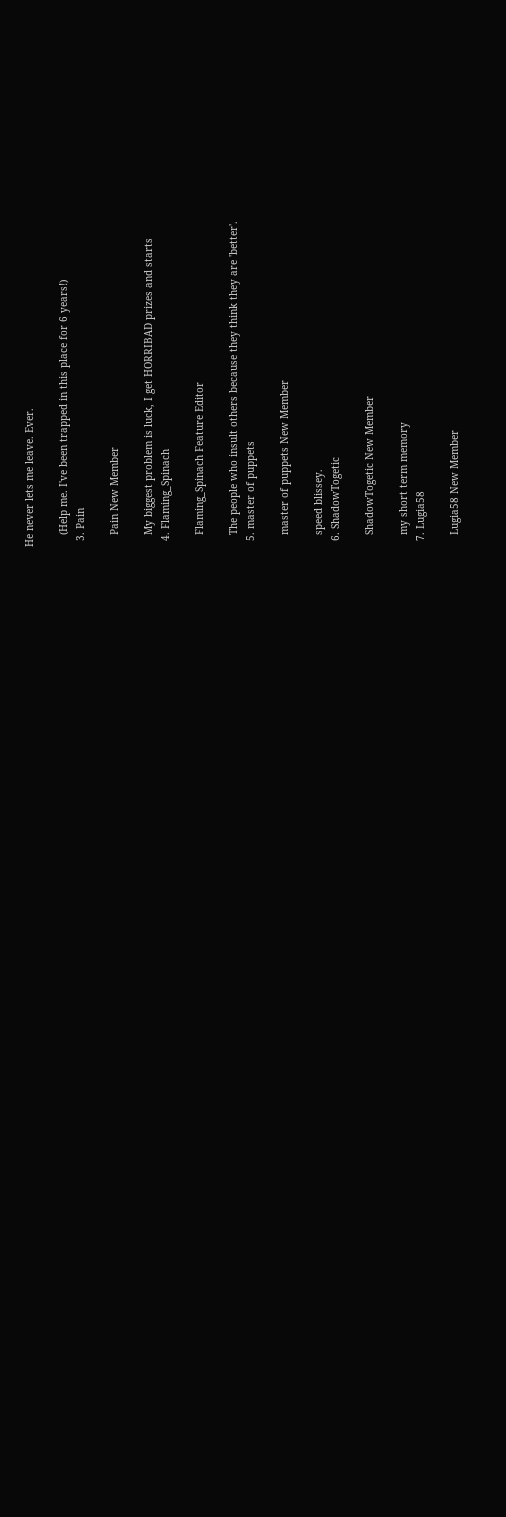He never lets me leave. Ever.

    (Help me. I've been trapped in this place for 6 years!)
  3. Pain

    Pain New Member

    My biggest problem is luck, I get HORRIBAD prizes and starts
  4. Flaming_Spinach

    Flaming_Spinach Feature Editor

    The people who insult others because they think they are 'better'.
  5. master of puppets

    master of puppets New Member

    speed blissey.
  6. ShadowTogetic

    ShadowTogetic New Member

    my short term memory
  7. Lugia58

    Lugia58 New Member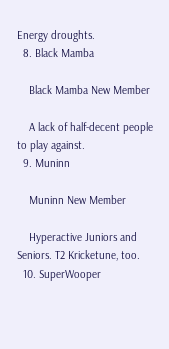Energy droughts.
  8. Black Mamba

    Black Mamba New Member

    A lack of half-decent people to play against.
  9. Muninn

    Muninn New Member

    Hyperactive Juniors and Seniors. T2 Kricketune, too.
  10. SuperWooper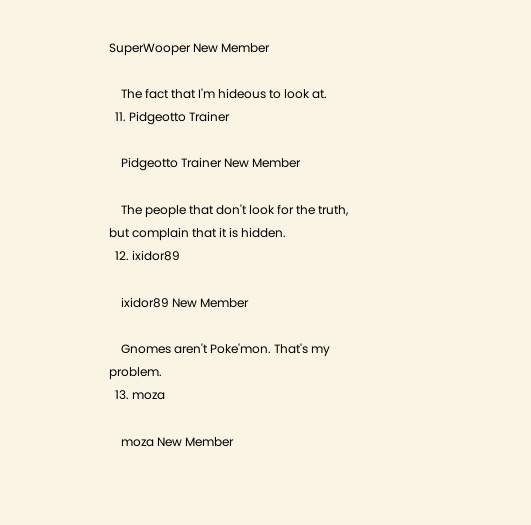SuperWooper New Member

    The fact that I'm hideous to look at.
  11. Pidgeotto Trainer

    Pidgeotto Trainer New Member

    The people that don't look for the truth, but complain that it is hidden.
  12. ixidor89

    ixidor89 New Member

    Gnomes aren't Poke'mon. That's my problem.
  13. moza

    moza New Member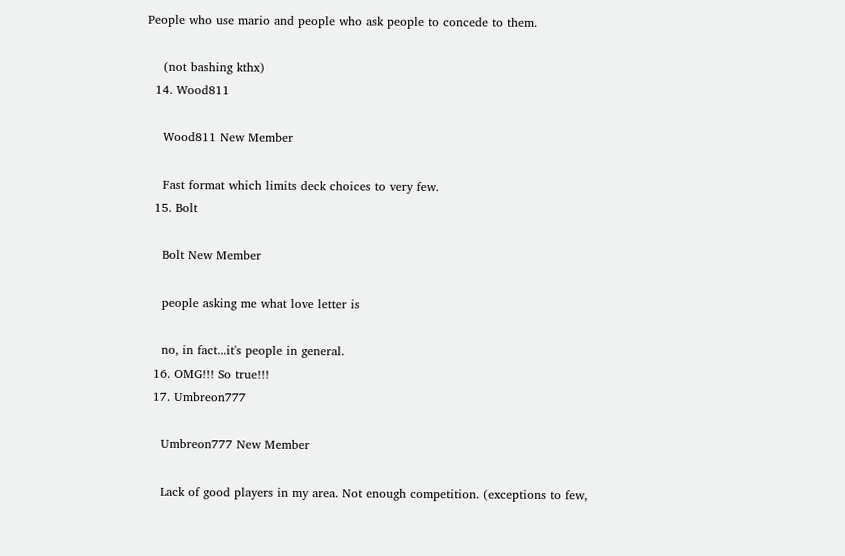People who use mario and people who ask people to concede to them.

    (not bashing kthx)
  14. Wood811

    Wood811 New Member

    Fast format which limits deck choices to very few.
  15. Bolt

    Bolt New Member

    people asking me what love letter is

    no, in fact...it's people in general.
  16. OMG!!! So true!!!
  17. Umbreon777

    Umbreon777 New Member

    Lack of good players in my area. Not enough competition. (exceptions to few,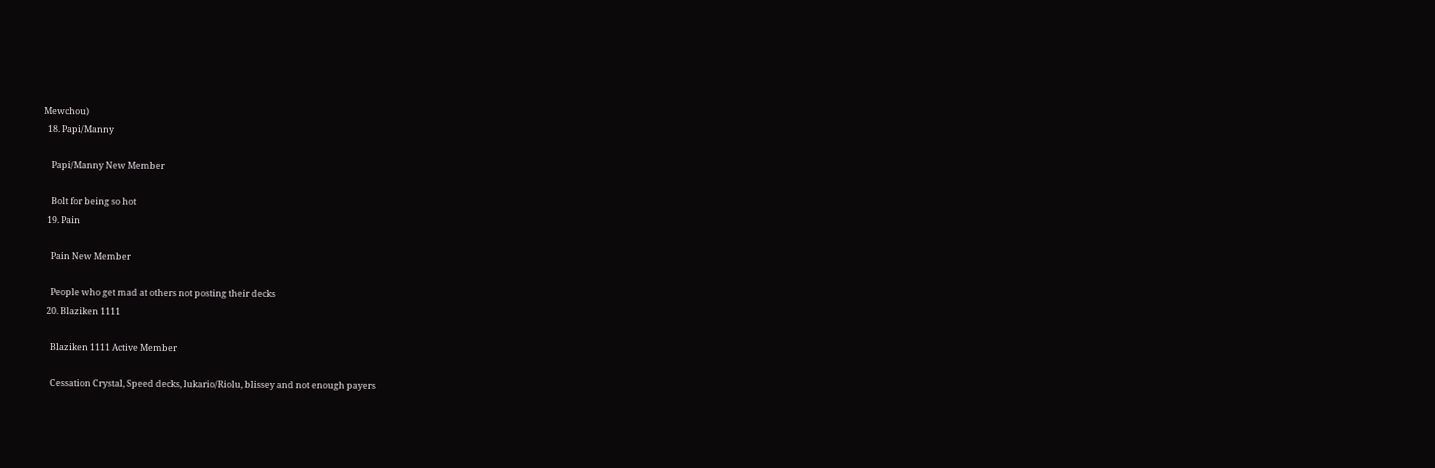Mewchou)
  18. Papi/Manny

    Papi/Manny New Member

    Bolt for being so hot
  19. Pain

    Pain New Member

    People who get mad at others not posting their decks
  20. Blaziken 1111

    Blaziken 1111 Active Member

    Cessation Crystal, Speed decks, lukario/Riolu, blissey and not enough payers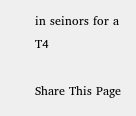in seinors for a T4

Share This Page